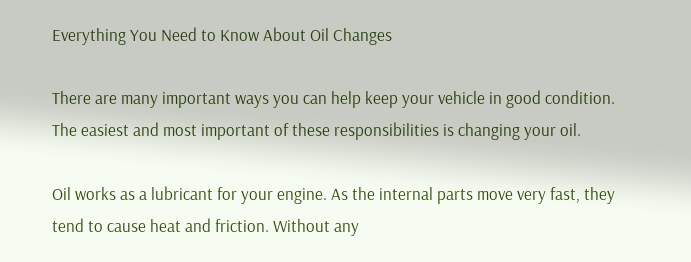Everything You Need to Know About Oil Changes

There are many important ways you can help keep your vehicle in good condition. The easiest and most important of these responsibilities is changing your oil.

Oil works as a lubricant for your engine. As the internal parts move very fast, they tend to cause heat and friction. Without any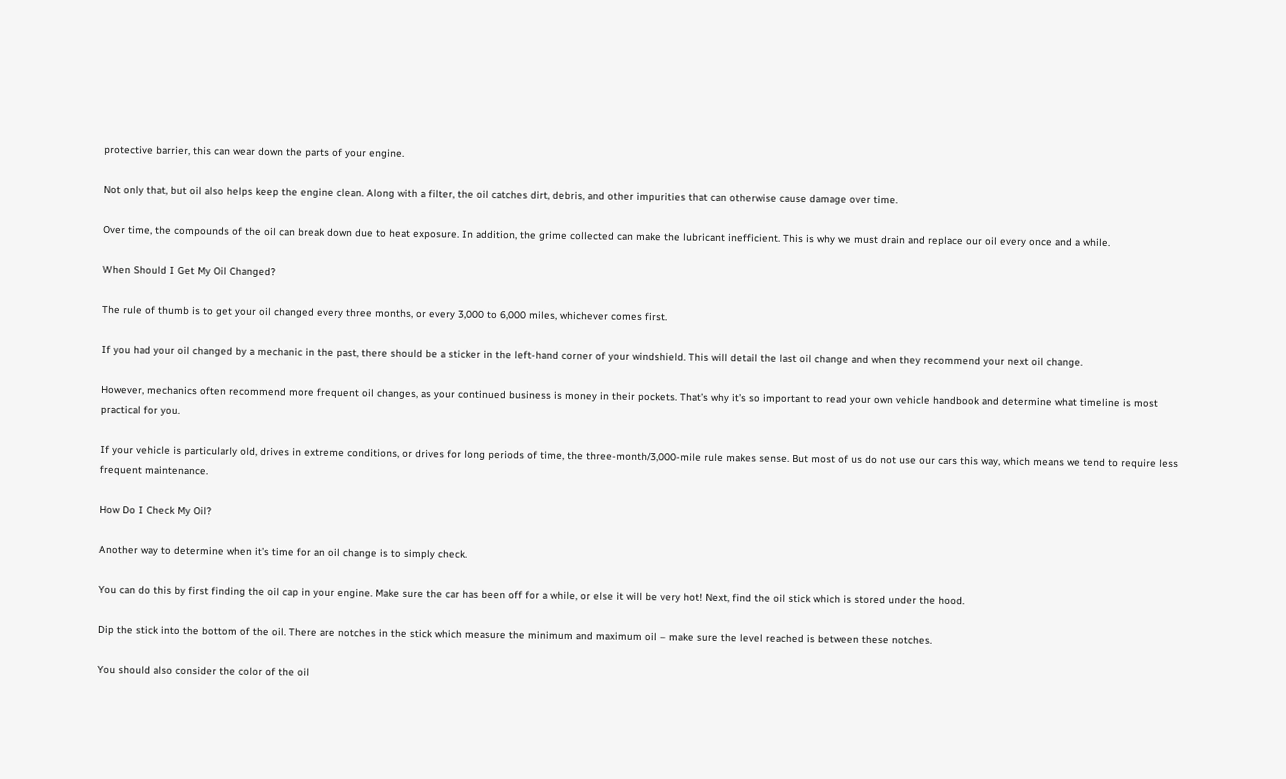protective barrier, this can wear down the parts of your engine.

Not only that, but oil also helps keep the engine clean. Along with a filter, the oil catches dirt, debris, and other impurities that can otherwise cause damage over time.

Over time, the compounds of the oil can break down due to heat exposure. In addition, the grime collected can make the lubricant inefficient. This is why we must drain and replace our oil every once and a while.

When Should I Get My Oil Changed?

The rule of thumb is to get your oil changed every three months, or every 3,000 to 6,000 miles, whichever comes first.

If you had your oil changed by a mechanic in the past, there should be a sticker in the left-hand corner of your windshield. This will detail the last oil change and when they recommend your next oil change.

However, mechanics often recommend more frequent oil changes, as your continued business is money in their pockets. That’s why it’s so important to read your own vehicle handbook and determine what timeline is most practical for you.

If your vehicle is particularly old, drives in extreme conditions, or drives for long periods of time, the three-month/3,000-mile rule makes sense. But most of us do not use our cars this way, which means we tend to require less frequent maintenance.

How Do I Check My Oil?

Another way to determine when it’s time for an oil change is to simply check.

You can do this by first finding the oil cap in your engine. Make sure the car has been off for a while, or else it will be very hot! Next, find the oil stick which is stored under the hood.

Dip the stick into the bottom of the oil. There are notches in the stick which measure the minimum and maximum oil – make sure the level reached is between these notches.

You should also consider the color of the oil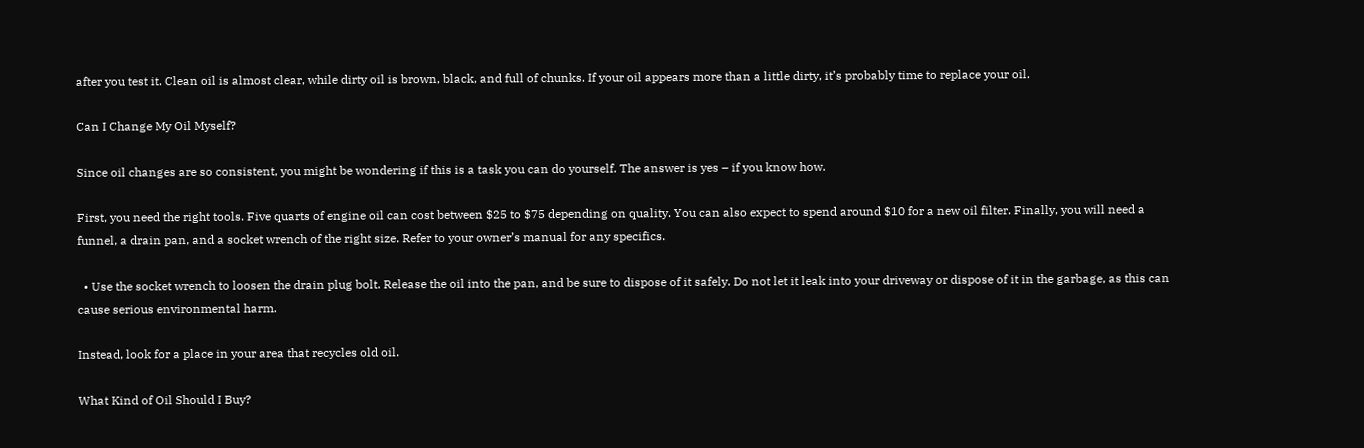after you test it. Clean oil is almost clear, while dirty oil is brown, black, and full of chunks. If your oil appears more than a little dirty, it’s probably time to replace your oil.

Can I Change My Oil Myself?

Since oil changes are so consistent, you might be wondering if this is a task you can do yourself. The answer is yes – if you know how.

First, you need the right tools. Five quarts of engine oil can cost between $25 to $75 depending on quality. You can also expect to spend around $10 for a new oil filter. Finally, you will need a funnel, a drain pan, and a socket wrench of the right size. Refer to your owner’s manual for any specifics.

  • Use the socket wrench to loosen the drain plug bolt. Release the oil into the pan, and be sure to dispose of it safely. Do not let it leak into your driveway or dispose of it in the garbage, as this can cause serious environmental harm.

Instead, look for a place in your area that recycles old oil.

What Kind of Oil Should I Buy?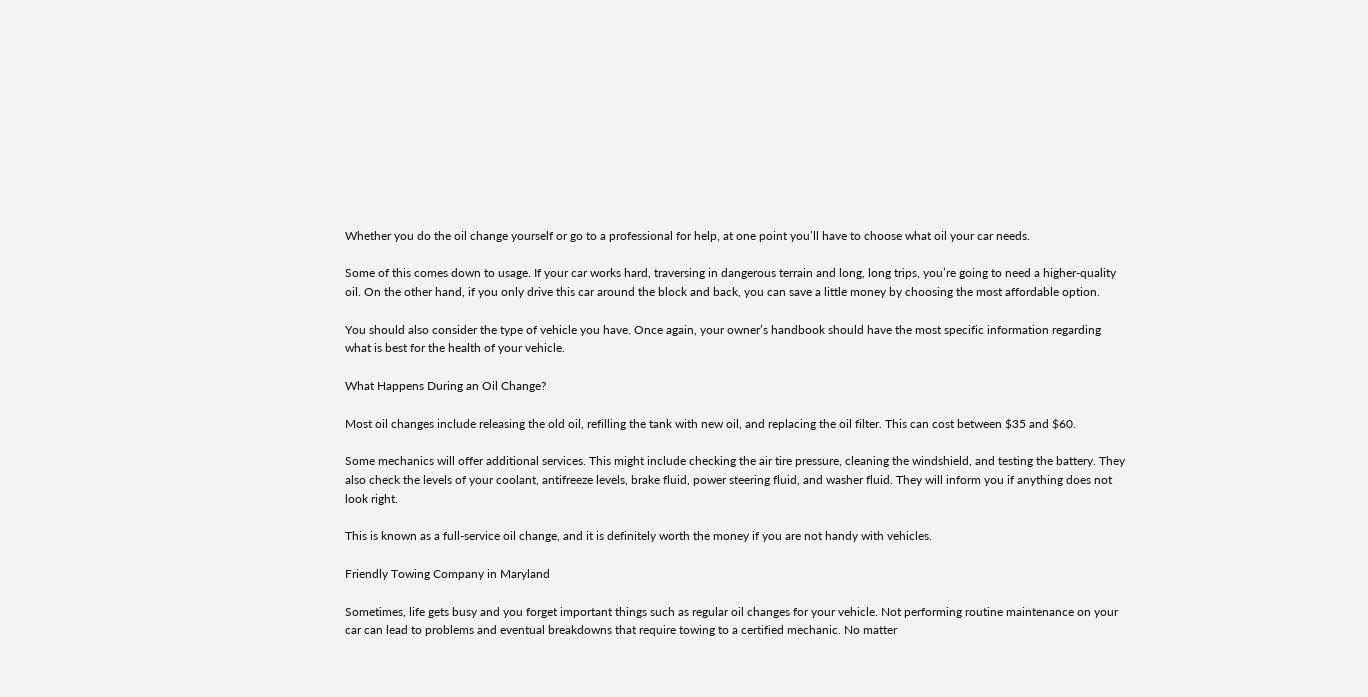Whether you do the oil change yourself or go to a professional for help, at one point you’ll have to choose what oil your car needs.

Some of this comes down to usage. If your car works hard, traversing in dangerous terrain and long, long trips, you’re going to need a higher-quality oil. On the other hand, if you only drive this car around the block and back, you can save a little money by choosing the most affordable option.

You should also consider the type of vehicle you have. Once again, your owner’s handbook should have the most specific information regarding what is best for the health of your vehicle.

What Happens During an Oil Change?

Most oil changes include releasing the old oil, refilling the tank with new oil, and replacing the oil filter. This can cost between $35 and $60.

Some mechanics will offer additional services. This might include checking the air tire pressure, cleaning the windshield, and testing the battery. They also check the levels of your coolant, antifreeze levels, brake fluid, power steering fluid, and washer fluid. They will inform you if anything does not look right.

This is known as a full-service oil change, and it is definitely worth the money if you are not handy with vehicles.

Friendly Towing Company in Maryland

Sometimes, life gets busy and you forget important things such as regular oil changes for your vehicle. Not performing routine maintenance on your car can lead to problems and eventual breakdowns that require towing to a certified mechanic. No matter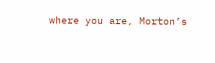where you are, Morton’s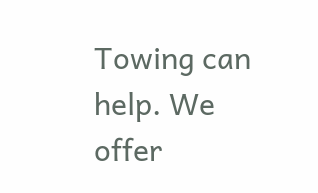Towing can help. We offer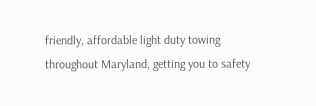friendly, affordable light duty towing throughout Maryland, getting you to safety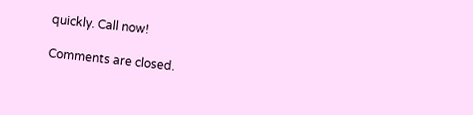quickly. Call now!

Comments are closed.